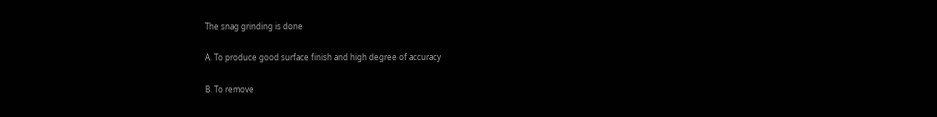The snag grinding is done

A. To produce good surface finish and high degree of accuracy

B. To remove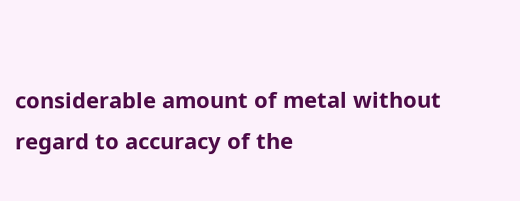considerable amount of metal without regard to accuracy of the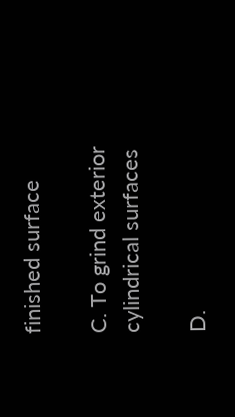finished surface

C. To grind exterior cylindrical surfaces

D.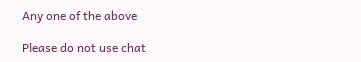Any one of the above

Please do not use chat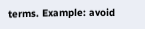terms. Example: avoid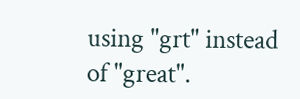using "grt" instead of "great".